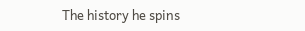The history he spins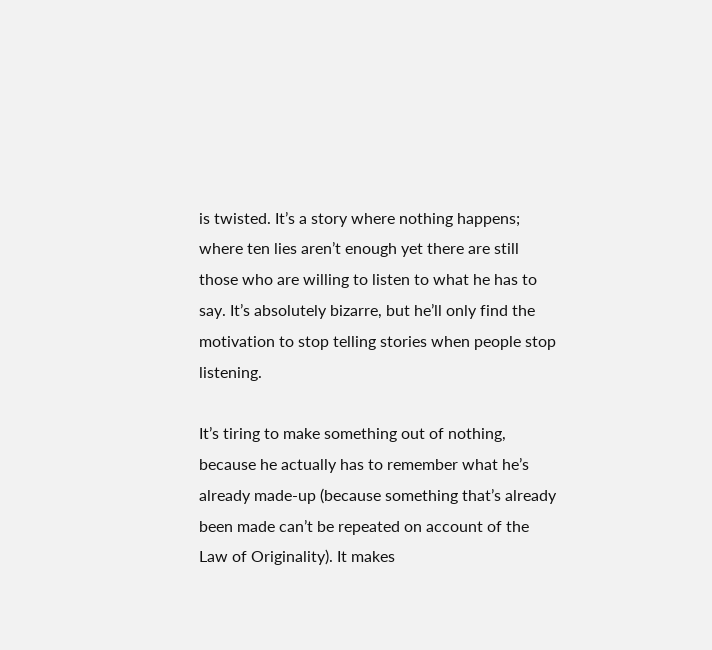is twisted. It’s a story where nothing happens; where ten lies aren’t enough yet there are still those who are willing to listen to what he has to say. It’s absolutely bizarre, but he’ll only find the motivation to stop telling stories when people stop listening.

It’s tiring to make something out of nothing, because he actually has to remember what he’s already made-up (because something that’s already been made can’t be repeated on account of the Law of Originality). It makes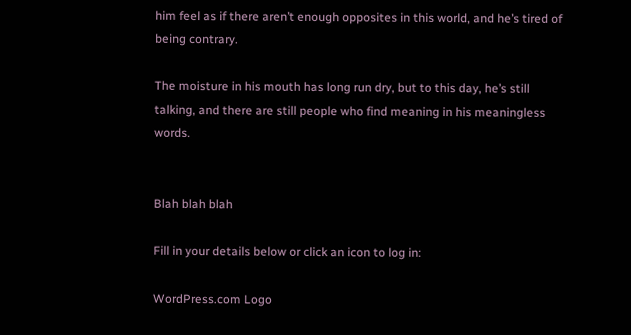him feel as if there aren’t enough opposites in this world, and he’s tired of being contrary.

The moisture in his mouth has long run dry, but to this day, he’s still talking, and there are still people who find meaning in his meaningless words.


Blah blah blah

Fill in your details below or click an icon to log in:

WordPress.com Logo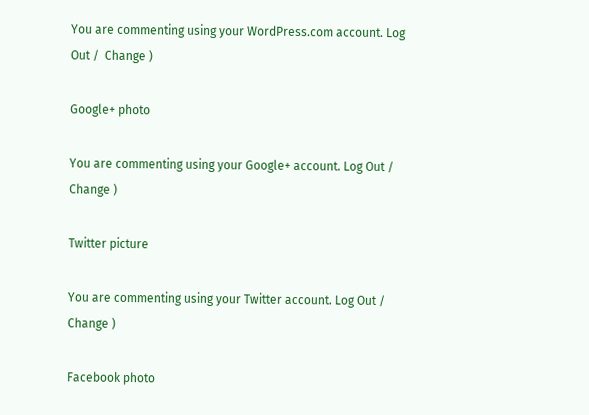You are commenting using your WordPress.com account. Log Out /  Change )

Google+ photo

You are commenting using your Google+ account. Log Out /  Change )

Twitter picture

You are commenting using your Twitter account. Log Out /  Change )

Facebook photo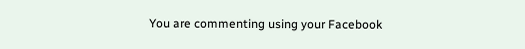You are commenting using your Facebook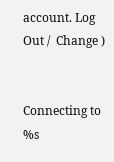account. Log Out /  Change )


Connecting to %s